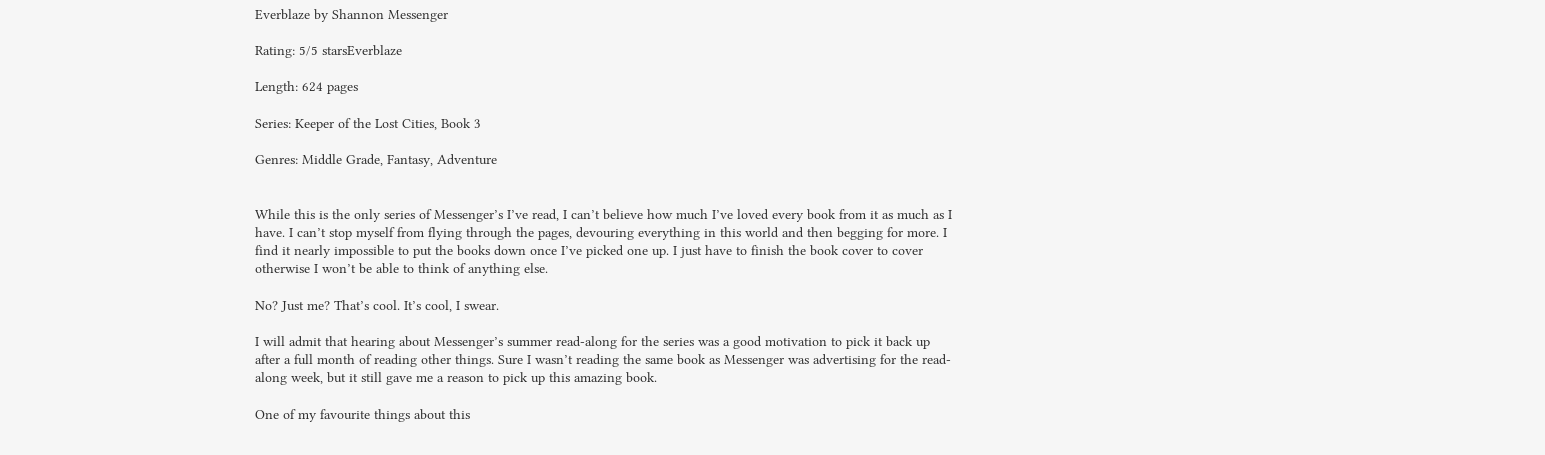Everblaze by Shannon Messenger

Rating: 5/5 starsEverblaze

Length: 624 pages

Series: Keeper of the Lost Cities, Book 3

Genres: Middle Grade, Fantasy, Adventure


While this is the only series of Messenger’s I’ve read, I can’t believe how much I’ve loved every book from it as much as I have. I can’t stop myself from flying through the pages, devouring everything in this world and then begging for more. I find it nearly impossible to put the books down once I’ve picked one up. I just have to finish the book cover to cover otherwise I won’t be able to think of anything else.

No? Just me? That’s cool. It’s cool, I swear.

I will admit that hearing about Messenger’s summer read-along for the series was a good motivation to pick it back up after a full month of reading other things. Sure I wasn’t reading the same book as Messenger was advertising for the read-along week, but it still gave me a reason to pick up this amazing book.

One of my favourite things about this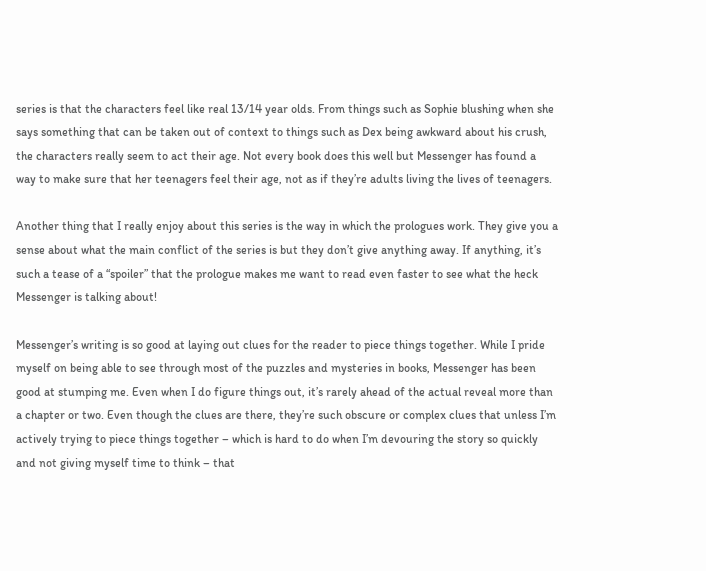series is that the characters feel like real 13/14 year olds. From things such as Sophie blushing when she says something that can be taken out of context to things such as Dex being awkward about his crush, the characters really seem to act their age. Not every book does this well but Messenger has found a way to make sure that her teenagers feel their age, not as if they’re adults living the lives of teenagers.

Another thing that I really enjoy about this series is the way in which the prologues work. They give you a sense about what the main conflict of the series is but they don’t give anything away. If anything, it’s such a tease of a “spoiler” that the prologue makes me want to read even faster to see what the heck Messenger is talking about!

Messenger’s writing is so good at laying out clues for the reader to piece things together. While I pride myself on being able to see through most of the puzzles and mysteries in books, Messenger has been good at stumping me. Even when I do figure things out, it’s rarely ahead of the actual reveal more than a chapter or two. Even though the clues are there, they’re such obscure or complex clues that unless I’m actively trying to piece things together – which is hard to do when I’m devouring the story so quickly and not giving myself time to think – that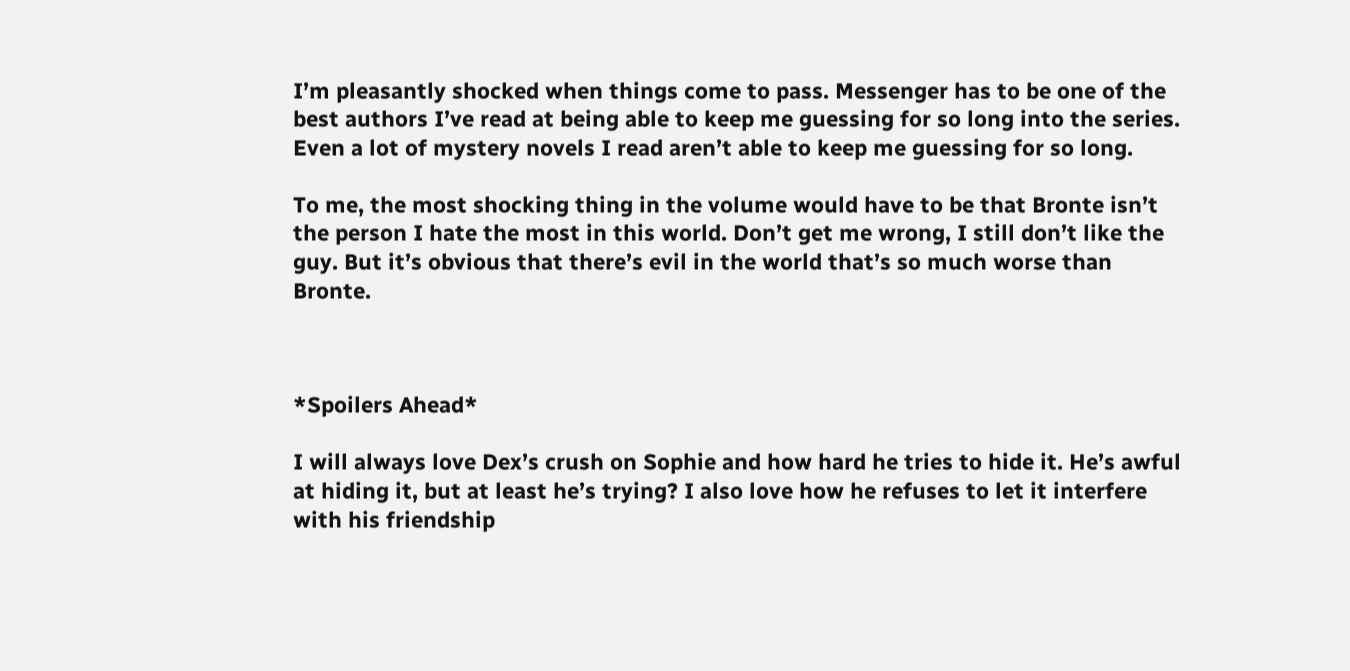I’m pleasantly shocked when things come to pass. Messenger has to be one of the best authors I’ve read at being able to keep me guessing for so long into the series. Even a lot of mystery novels I read aren’t able to keep me guessing for so long.

To me, the most shocking thing in the volume would have to be that Bronte isn’t the person I hate the most in this world. Don’t get me wrong, I still don’t like the guy. But it’s obvious that there’s evil in the world that’s so much worse than Bronte.



*Spoilers Ahead*

I will always love Dex’s crush on Sophie and how hard he tries to hide it. He’s awful at hiding it, but at least he’s trying? I also love how he refuses to let it interfere with his friendship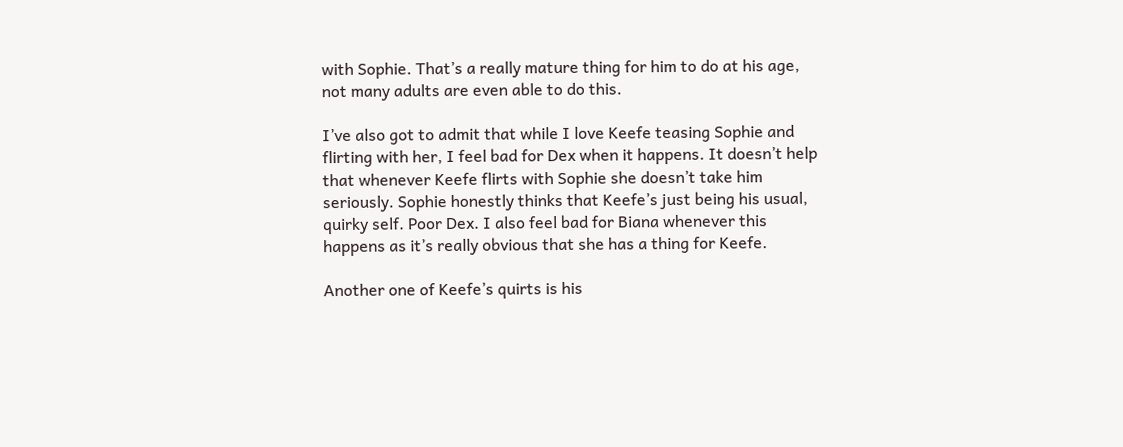with Sophie. That’s a really mature thing for him to do at his age, not many adults are even able to do this.

I’ve also got to admit that while I love Keefe teasing Sophie and flirting with her, I feel bad for Dex when it happens. It doesn’t help that whenever Keefe flirts with Sophie she doesn’t take him seriously. Sophie honestly thinks that Keefe’s just being his usual, quirky self. Poor Dex. I also feel bad for Biana whenever this happens as it’s really obvious that she has a thing for Keefe.

Another one of Keefe’s quirts is his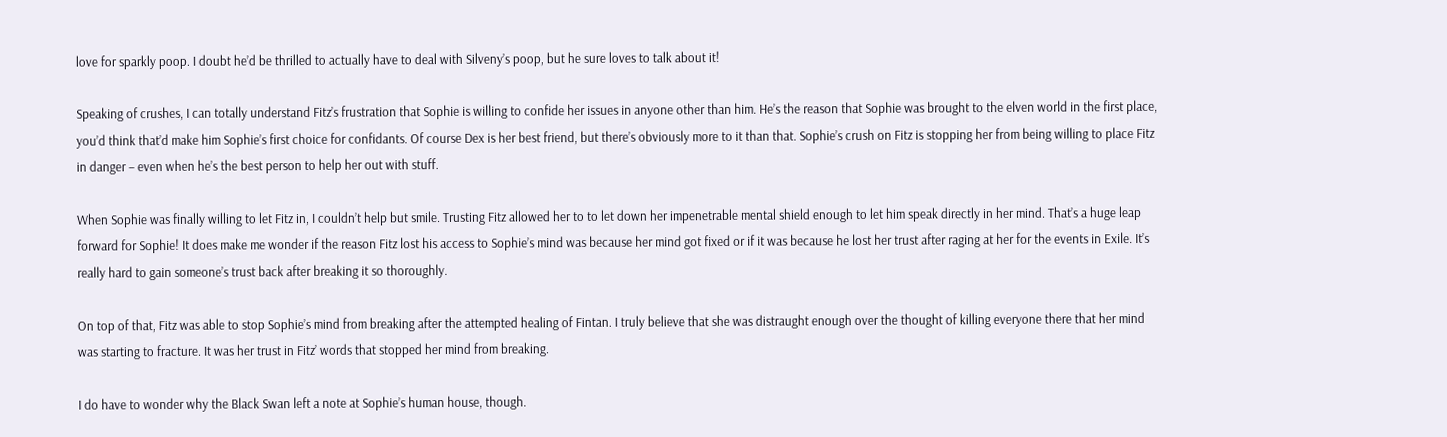love for sparkly poop. I doubt he’d be thrilled to actually have to deal with Silveny’s poop, but he sure loves to talk about it!

Speaking of crushes, I can totally understand Fitz’s frustration that Sophie is willing to confide her issues in anyone other than him. He’s the reason that Sophie was brought to the elven world in the first place, you’d think that’d make him Sophie’s first choice for confidants. Of course Dex is her best friend, but there’s obviously more to it than that. Sophie’s crush on Fitz is stopping her from being willing to place Fitz in danger – even when he’s the best person to help her out with stuff.

When Sophie was finally willing to let Fitz in, I couldn’t help but smile. Trusting Fitz allowed her to to let down her impenetrable mental shield enough to let him speak directly in her mind. That’s a huge leap forward for Sophie! It does make me wonder if the reason Fitz lost his access to Sophie’s mind was because her mind got fixed or if it was because he lost her trust after raging at her for the events in Exile. It’s really hard to gain someone’s trust back after breaking it so thoroughly.

On top of that, Fitz was able to stop Sophie’s mind from breaking after the attempted healing of Fintan. I truly believe that she was distraught enough over the thought of killing everyone there that her mind was starting to fracture. It was her trust in Fitz’ words that stopped her mind from breaking.

I do have to wonder why the Black Swan left a note at Sophie’s human house, though.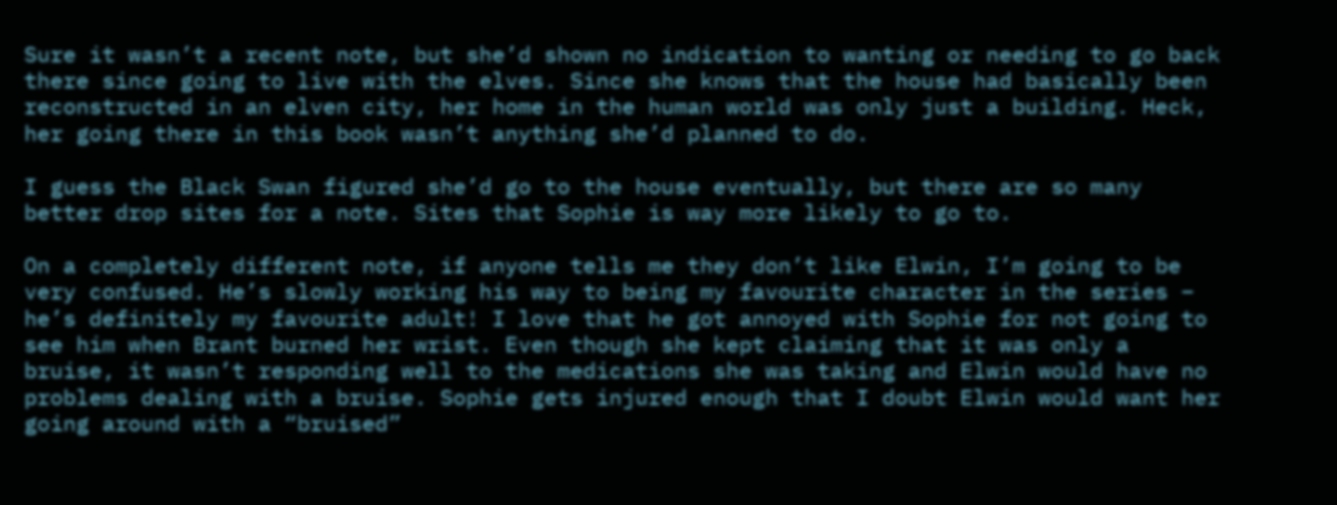Sure it wasn’t a recent note, but she’d shown no indication to wanting or needing to go back there since going to live with the elves. Since she knows that the house had basically been reconstructed in an elven city, her home in the human world was only just a building. Heck, her going there in this book wasn’t anything she’d planned to do.

I guess the Black Swan figured she’d go to the house eventually, but there are so many better drop sites for a note. Sites that Sophie is way more likely to go to.

On a completely different note, if anyone tells me they don’t like Elwin, I’m going to be very confused. He’s slowly working his way to being my favourite character in the series – he’s definitely my favourite adult! I love that he got annoyed with Sophie for not going to see him when Brant burned her wrist. Even though she kept claiming that it was only a bruise, it wasn’t responding well to the medications she was taking and Elwin would have no problems dealing with a bruise. Sophie gets injured enough that I doubt Elwin would want her going around with a “bruised”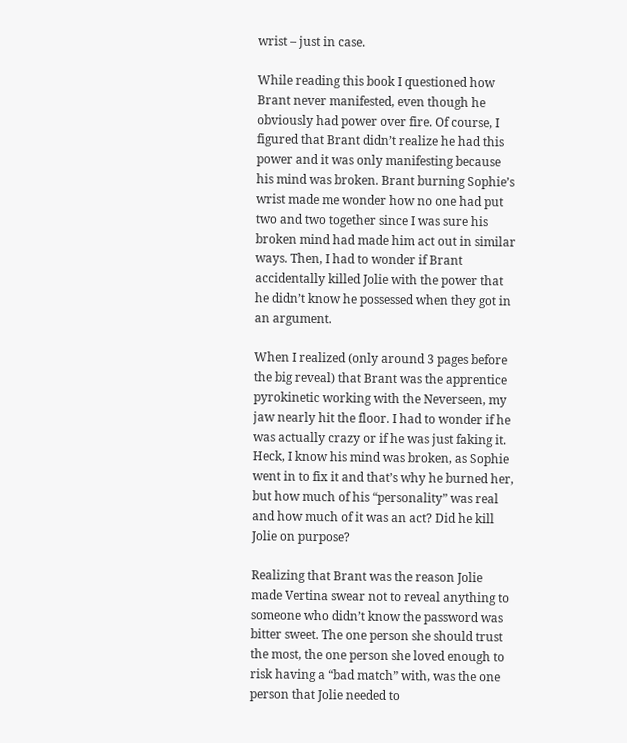wrist – just in case.

While reading this book I questioned how Brant never manifested, even though he obviously had power over fire. Of course, I figured that Brant didn’t realize he had this power and it was only manifesting because his mind was broken. Brant burning Sophie’s wrist made me wonder how no one had put two and two together since I was sure his broken mind had made him act out in similar ways. Then, I had to wonder if Brant accidentally killed Jolie with the power that he didn’t know he possessed when they got in an argument.

When I realized (only around 3 pages before the big reveal) that Brant was the apprentice pyrokinetic working with the Neverseen, my jaw nearly hit the floor. I had to wonder if he was actually crazy or if he was just faking it. Heck, I know his mind was broken, as Sophie went in to fix it and that’s why he burned her, but how much of his “personality” was real and how much of it was an act? Did he kill Jolie on purpose?

Realizing that Brant was the reason Jolie made Vertina swear not to reveal anything to someone who didn’t know the password was bitter sweet. The one person she should trust the most, the one person she loved enough to risk having a “bad match” with, was the one person that Jolie needed to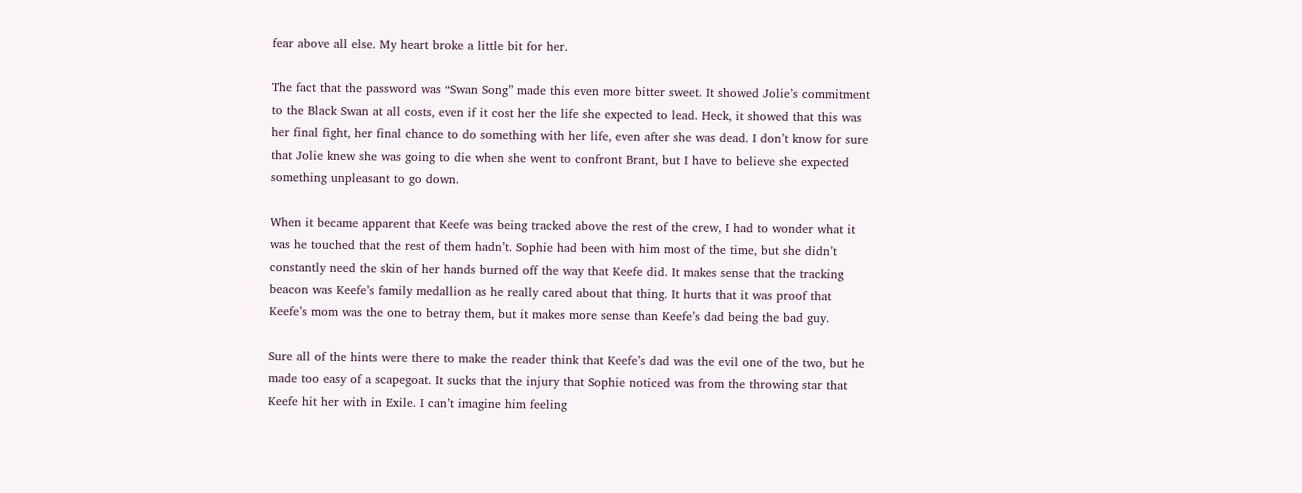fear above all else. My heart broke a little bit for her.

The fact that the password was “Swan Song” made this even more bitter sweet. It showed Jolie’s commitment to the Black Swan at all costs, even if it cost her the life she expected to lead. Heck, it showed that this was her final fight, her final chance to do something with her life, even after she was dead. I don’t know for sure that Jolie knew she was going to die when she went to confront Brant, but I have to believe she expected something unpleasant to go down.

When it became apparent that Keefe was being tracked above the rest of the crew, I had to wonder what it was he touched that the rest of them hadn’t. Sophie had been with him most of the time, but she didn’t constantly need the skin of her hands burned off the way that Keefe did. It makes sense that the tracking beacon was Keefe’s family medallion as he really cared about that thing. It hurts that it was proof that Keefe’s mom was the one to betray them, but it makes more sense than Keefe’s dad being the bad guy.

Sure all of the hints were there to make the reader think that Keefe’s dad was the evil one of the two, but he made too easy of a scapegoat. It sucks that the injury that Sophie noticed was from the throwing star that Keefe hit her with in Exile. I can’t imagine him feeling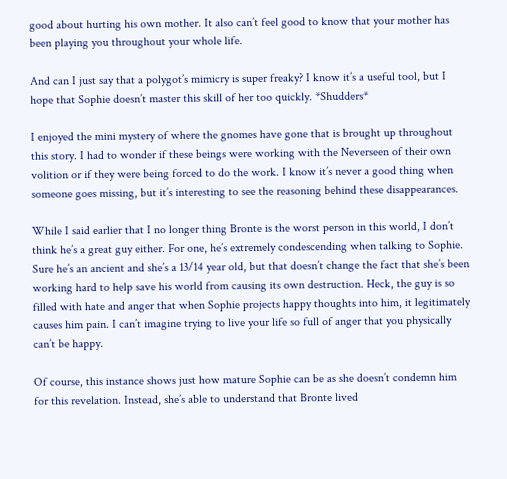good about hurting his own mother. It also can’t feel good to know that your mother has been playing you throughout your whole life.

And can I just say that a polygot’s mimicry is super freaky? I know it’s a useful tool, but I hope that Sophie doesn’t master this skill of her too quickly. *Shudders*

I enjoyed the mini mystery of where the gnomes have gone that is brought up throughout this story. I had to wonder if these beings were working with the Neverseen of their own volition or if they were being forced to do the work. I know it’s never a good thing when someone goes missing, but it’s interesting to see the reasoning behind these disappearances.

While I said earlier that I no longer thing Bronte is the worst person in this world, I don’t think he’s a great guy either. For one, he’s extremely condescending when talking to Sophie. Sure he’s an ancient and she’s a 13/14 year old, but that doesn’t change the fact that she’s been working hard to help save his world from causing its own destruction. Heck, the guy is so filled with hate and anger that when Sophie projects happy thoughts into him, it legitimately causes him pain. I can’t imagine trying to live your life so full of anger that you physically can’t be happy.

Of course, this instance shows just how mature Sophie can be as she doesn’t condemn him for this revelation. Instead, she’s able to understand that Bronte lived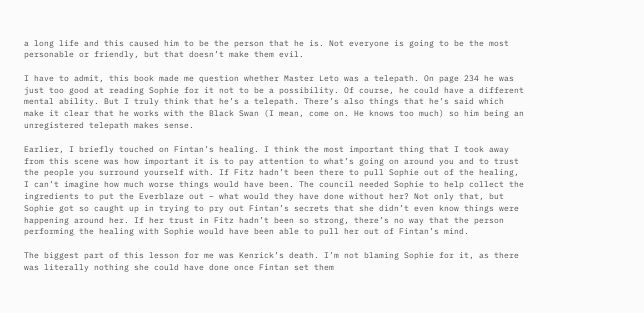a long life and this caused him to be the person that he is. Not everyone is going to be the most personable or friendly, but that doesn’t make them evil.

I have to admit, this book made me question whether Master Leto was a telepath. On page 234 he was just too good at reading Sophie for it not to be a possibility. Of course, he could have a different mental ability. But I truly think that he’s a telepath. There’s also things that he’s said which make it clear that he works with the Black Swan (I mean, come on. He knows too much) so him being an unregistered telepath makes sense.

Earlier, I briefly touched on Fintan’s healing. I think the most important thing that I took away from this scene was how important it is to pay attention to what’s going on around you and to trust the people you surround yourself with. If Fitz hadn’t been there to pull Sophie out of the healing, I can’t imagine how much worse things would have been. The council needed Sophie to help collect the ingredients to put the Everblaze out – what would they have done without her? Not only that, but Sophie got so caught up in trying to pry out Fintan’s secrets that she didn’t even know things were happening around her. If her trust in Fitz hadn’t been so strong, there’s no way that the person performing the healing with Sophie would have been able to pull her out of Fintan’s mind.

The biggest part of this lesson for me was Kenrick’s death. I’m not blaming Sophie for it, as there was literally nothing she could have done once Fintan set them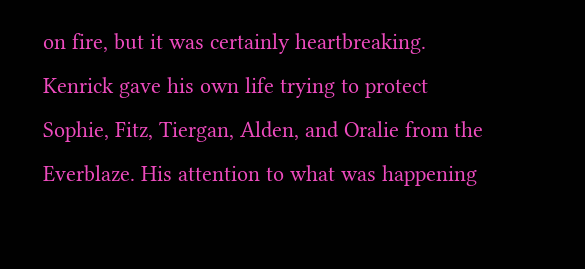on fire, but it was certainly heartbreaking. Kenrick gave his own life trying to protect Sophie, Fitz, Tiergan, Alden, and Oralie from the Everblaze. His attention to what was happening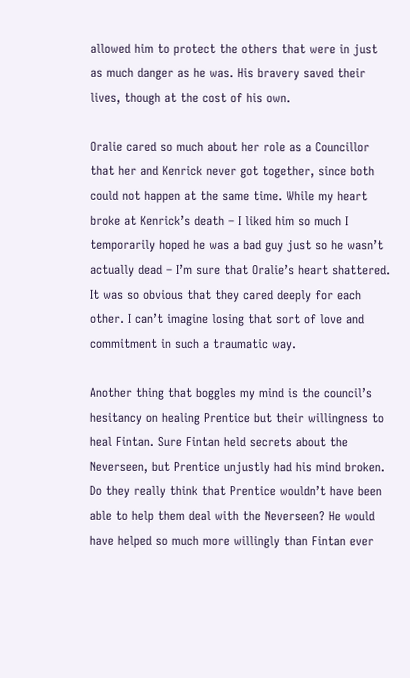allowed him to protect the others that were in just as much danger as he was. His bravery saved their lives, though at the cost of his own.

Oralie cared so much about her role as a Councillor that her and Kenrick never got together, since both could not happen at the same time. While my heart broke at Kenrick’s death – I liked him so much I temporarily hoped he was a bad guy just so he wasn’t actually dead – I’m sure that Oralie’s heart shattered. It was so obvious that they cared deeply for each other. I can’t imagine losing that sort of love and commitment in such a traumatic way.

Another thing that boggles my mind is the council’s hesitancy on healing Prentice but their willingness to heal Fintan. Sure Fintan held secrets about the Neverseen, but Prentice unjustly had his mind broken. Do they really think that Prentice wouldn’t have been able to help them deal with the Neverseen? He would have helped so much more willingly than Fintan ever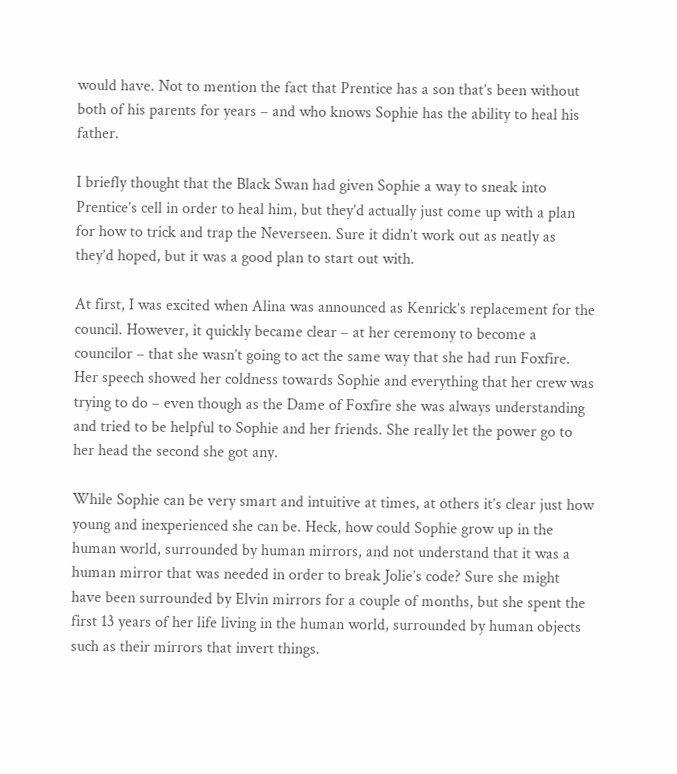would have. Not to mention the fact that Prentice has a son that’s been without both of his parents for years – and who knows Sophie has the ability to heal his father.

I briefly thought that the Black Swan had given Sophie a way to sneak into Prentice’s cell in order to heal him, but they’d actually just come up with a plan for how to trick and trap the Neverseen. Sure it didn’t work out as neatly as they’d hoped, but it was a good plan to start out with.

At first, I was excited when Alina was announced as Kenrick’s replacement for the council. However, it quickly became clear – at her ceremony to become a councilor – that she wasn’t going to act the same way that she had run Foxfire. Her speech showed her coldness towards Sophie and everything that her crew was trying to do – even though as the Dame of Foxfire she was always understanding and tried to be helpful to Sophie and her friends. She really let the power go to her head the second she got any.

While Sophie can be very smart and intuitive at times, at others it’s clear just how young and inexperienced she can be. Heck, how could Sophie grow up in the human world, surrounded by human mirrors, and not understand that it was a human mirror that was needed in order to break Jolie’s code? Sure she might have been surrounded by Elvin mirrors for a couple of months, but she spent the first 13 years of her life living in the human world, surrounded by human objects such as their mirrors that invert things.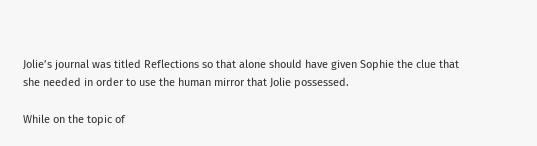Jolie’s journal was titled Reflections so that alone should have given Sophie the clue that she needed in order to use the human mirror that Jolie possessed.

While on the topic of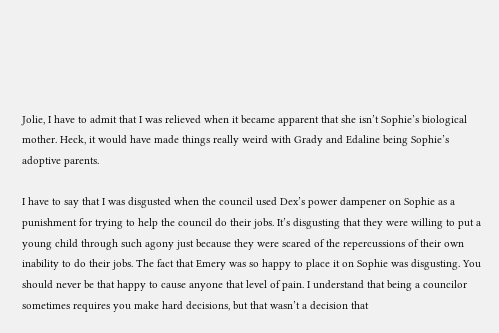Jolie, I have to admit that I was relieved when it became apparent that she isn’t Sophie’s biological mother. Heck, it would have made things really weird with Grady and Edaline being Sophie’s adoptive parents.

I have to say that I was disgusted when the council used Dex’s power dampener on Sophie as a punishment for trying to help the council do their jobs. It’s disgusting that they were willing to put a young child through such agony just because they were scared of the repercussions of their own inability to do their jobs. The fact that Emery was so happy to place it on Sophie was disgusting. You should never be that happy to cause anyone that level of pain. I understand that being a councilor sometimes requires you make hard decisions, but that wasn’t a decision that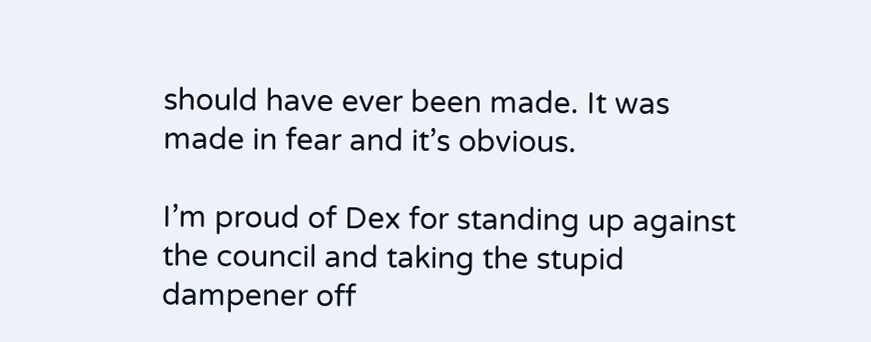should have ever been made. It was made in fear and it’s obvious.

I’m proud of Dex for standing up against the council and taking the stupid dampener off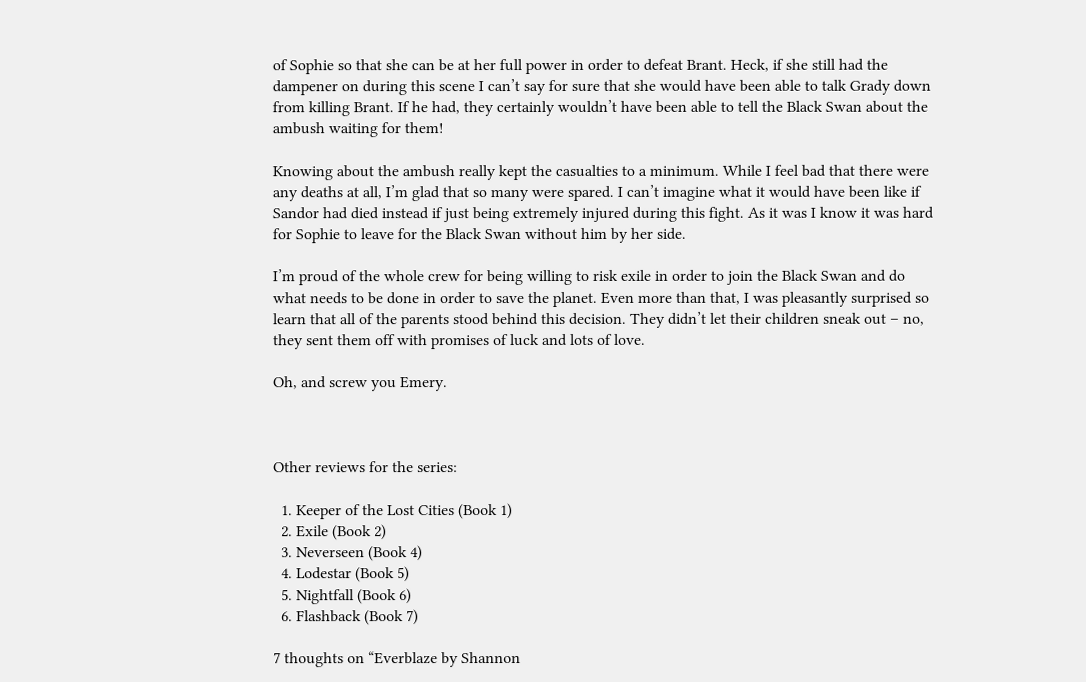of Sophie so that she can be at her full power in order to defeat Brant. Heck, if she still had the dampener on during this scene I can’t say for sure that she would have been able to talk Grady down from killing Brant. If he had, they certainly wouldn’t have been able to tell the Black Swan about the ambush waiting for them!

Knowing about the ambush really kept the casualties to a minimum. While I feel bad that there were any deaths at all, I’m glad that so many were spared. I can’t imagine what it would have been like if Sandor had died instead if just being extremely injured during this fight. As it was I know it was hard for Sophie to leave for the Black Swan without him by her side.

I’m proud of the whole crew for being willing to risk exile in order to join the Black Swan and do what needs to be done in order to save the planet. Even more than that, I was pleasantly surprised so learn that all of the parents stood behind this decision. They didn’t let their children sneak out – no, they sent them off with promises of luck and lots of love.

Oh, and screw you Emery.



Other reviews for the series:

  1. Keeper of the Lost Cities (Book 1)
  2. Exile (Book 2)
  3. Neverseen (Book 4)
  4. Lodestar (Book 5)
  5. Nightfall (Book 6)
  6. Flashback (Book 7)

7 thoughts on “Everblaze by Shannon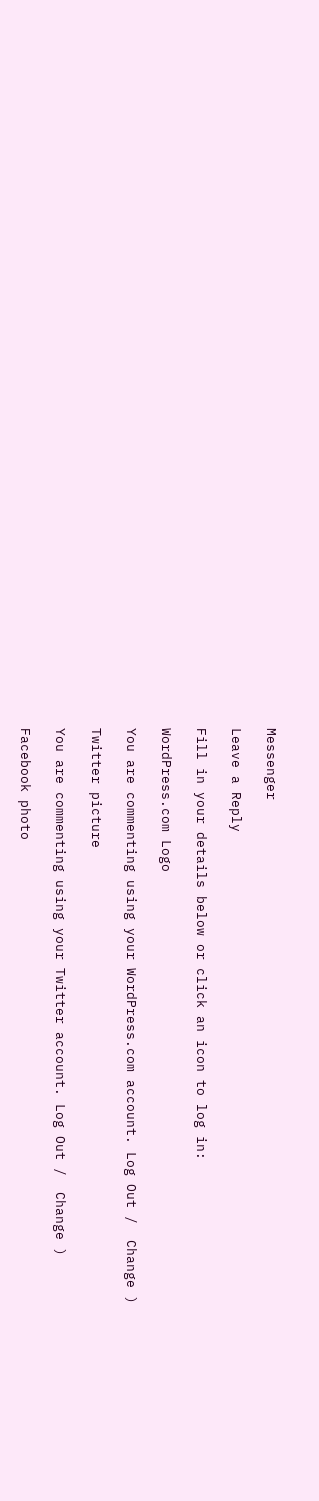Messenger

Leave a Reply

Fill in your details below or click an icon to log in:

WordPress.com Logo

You are commenting using your WordPress.com account. Log Out /  Change )

Twitter picture

You are commenting using your Twitter account. Log Out /  Change )

Facebook photo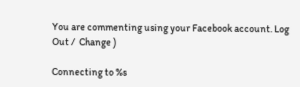You are commenting using your Facebook account. Log Out /  Change )

Connecting to %s